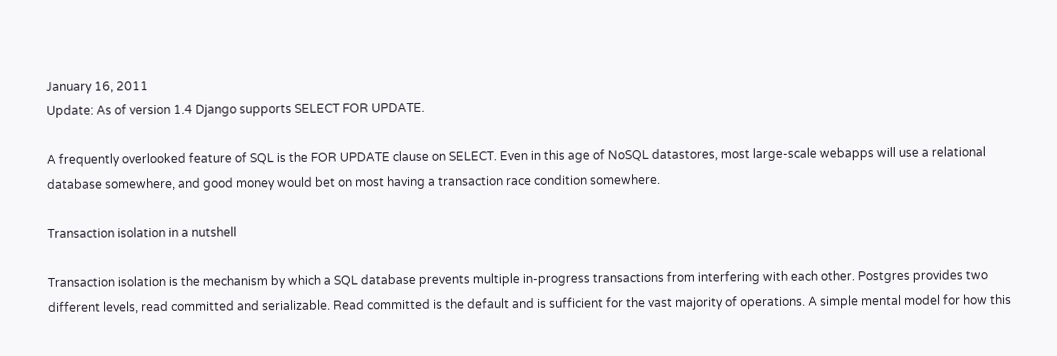January 16, 2011
Update: As of version 1.4 Django supports SELECT FOR UPDATE.

A frequently overlooked feature of SQL is the FOR UPDATE clause on SELECT. Even in this age of NoSQL datastores, most large-scale webapps will use a relational database somewhere, and good money would bet on most having a transaction race condition somewhere.

Transaction isolation in a nutshell

Transaction isolation is the mechanism by which a SQL database prevents multiple in-progress transactions from interfering with each other. Postgres provides two different levels, read committed and serializable. Read committed is the default and is sufficient for the vast majority of operations. A simple mental model for how this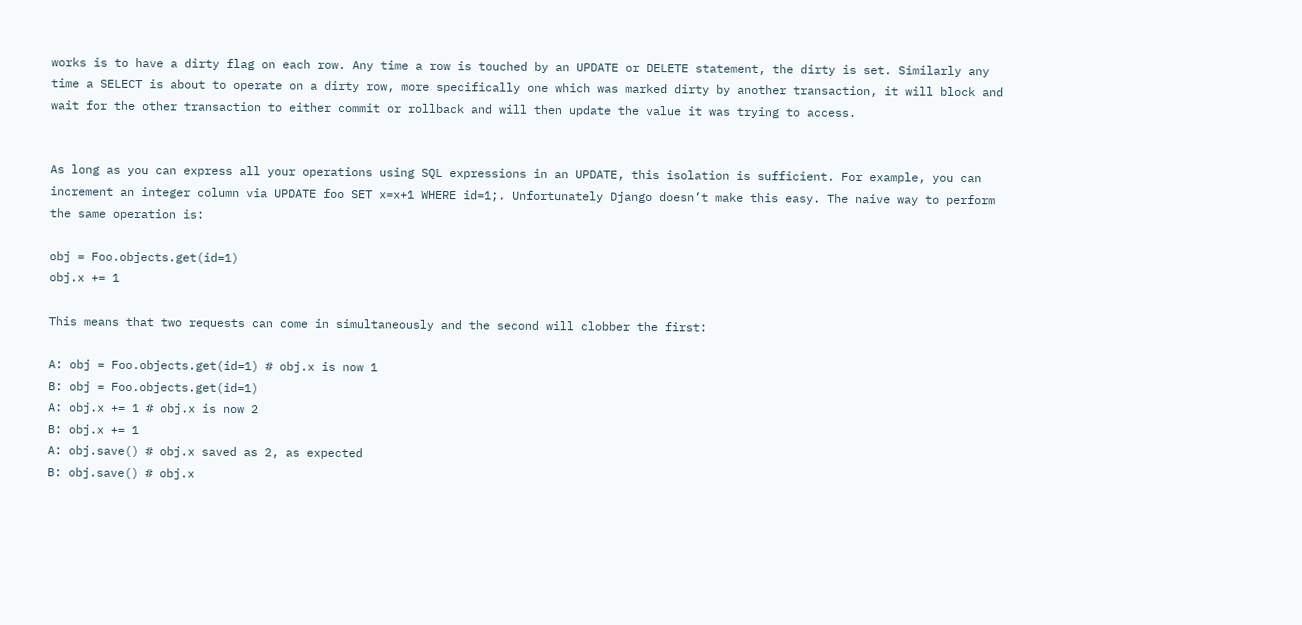works is to have a dirty flag on each row. Any time a row is touched by an UPDATE or DELETE statement, the dirty is set. Similarly any time a SELECT is about to operate on a dirty row, more specifically one which was marked dirty by another transaction, it will block and wait for the other transaction to either commit or rollback and will then update the value it was trying to access.


As long as you can express all your operations using SQL expressions in an UPDATE, this isolation is sufficient. For example, you can increment an integer column via UPDATE foo SET x=x+1 WHERE id=1;. Unfortunately Django doesn’t make this easy. The naive way to perform the same operation is:

obj = Foo.objects.get(id=1)
obj.x += 1

This means that two requests can come in simultaneously and the second will clobber the first:

A: obj = Foo.objects.get(id=1) # obj.x is now 1
B: obj = Foo.objects.get(id=1)
A: obj.x += 1 # obj.x is now 2
B: obj.x += 1
A: obj.save() # obj.x saved as 2, as expected
B: obj.save() # obj.x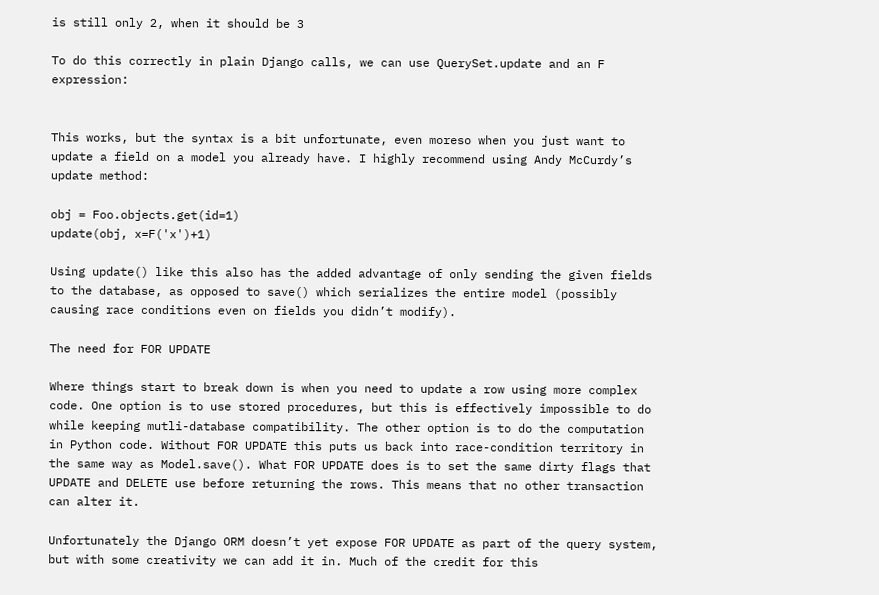is still only 2, when it should be 3

To do this correctly in plain Django calls, we can use QuerySet.update and an F expression:


This works, but the syntax is a bit unfortunate, even moreso when you just want to update a field on a model you already have. I highly recommend using Andy McCurdy’s update method:

obj = Foo.objects.get(id=1)
update(obj, x=F('x')+1)

Using update() like this also has the added advantage of only sending the given fields to the database, as opposed to save() which serializes the entire model (possibly causing race conditions even on fields you didn’t modify).

The need for FOR UPDATE

Where things start to break down is when you need to update a row using more complex code. One option is to use stored procedures, but this is effectively impossible to do while keeping mutli-database compatibility. The other option is to do the computation in Python code. Without FOR UPDATE this puts us back into race-condition territory in the same way as Model.save(). What FOR UPDATE does is to set the same dirty flags that UPDATE and DELETE use before returning the rows. This means that no other transaction can alter it.

Unfortunately the Django ORM doesn’t yet expose FOR UPDATE as part of the query system, but with some creativity we can add it in. Much of the credit for this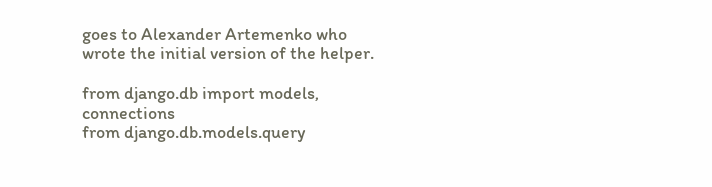goes to Alexander Artemenko who wrote the initial version of the helper.

from django.db import models, connections
from django.db.models.query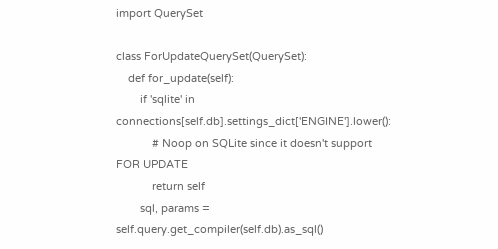import QuerySet

class ForUpdateQuerySet(QuerySet):
    def for_update(self):
        if 'sqlite' in connections[self.db].settings_dict['ENGINE'].lower():
            # Noop on SQLite since it doesn't support FOR UPDATE
            return self
        sql, params = self.query.get_compiler(self.db).as_sql()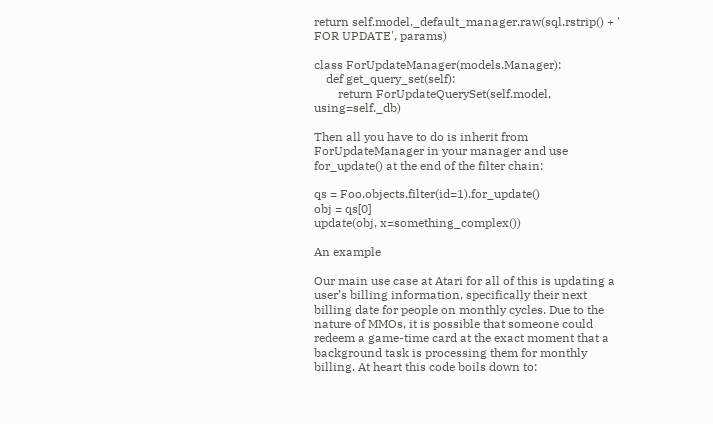return self.model._default_manager.raw(sql.rstrip() + ' FOR UPDATE', params)

class ForUpdateManager(models.Manager):
    def get_query_set(self):
        return ForUpdateQuerySet(self.model, using=self._db)

Then all you have to do is inherit from ForUpdateManager in your manager and use for_update() at the end of the filter chain:

qs = Foo.objects.filter(id=1).for_update()
obj = qs[0]
update(obj, x=something_complex())

An example

Our main use case at Atari for all of this is updating a user’s billing information, specifically their next billing date for people on monthly cycles. Due to the nature of MMOs, it is possible that someone could redeem a game-time card at the exact moment that a background task is processing them for monthly billing. At heart this code boils down to: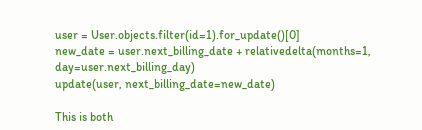user = User.objects.filter(id=1).for_update()[0]
new_date = user.next_billing_date + relativedelta(months=1, day=user.next_billing_day)
update(user, next_billing_date=new_date)

This is both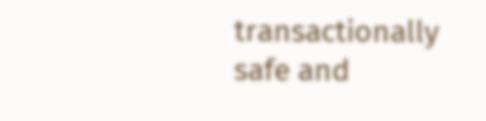transactionally safe and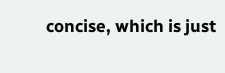concise, which is just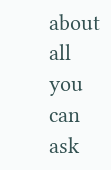about all you can ask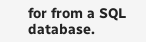for from a SQL database.